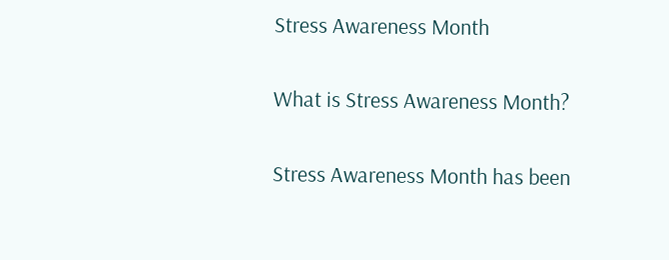Stress Awareness Month

What is Stress Awareness Month?

Stress Awareness Month has been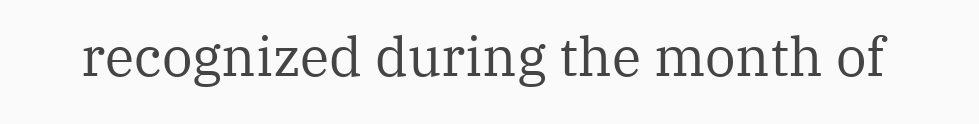recognized during the month of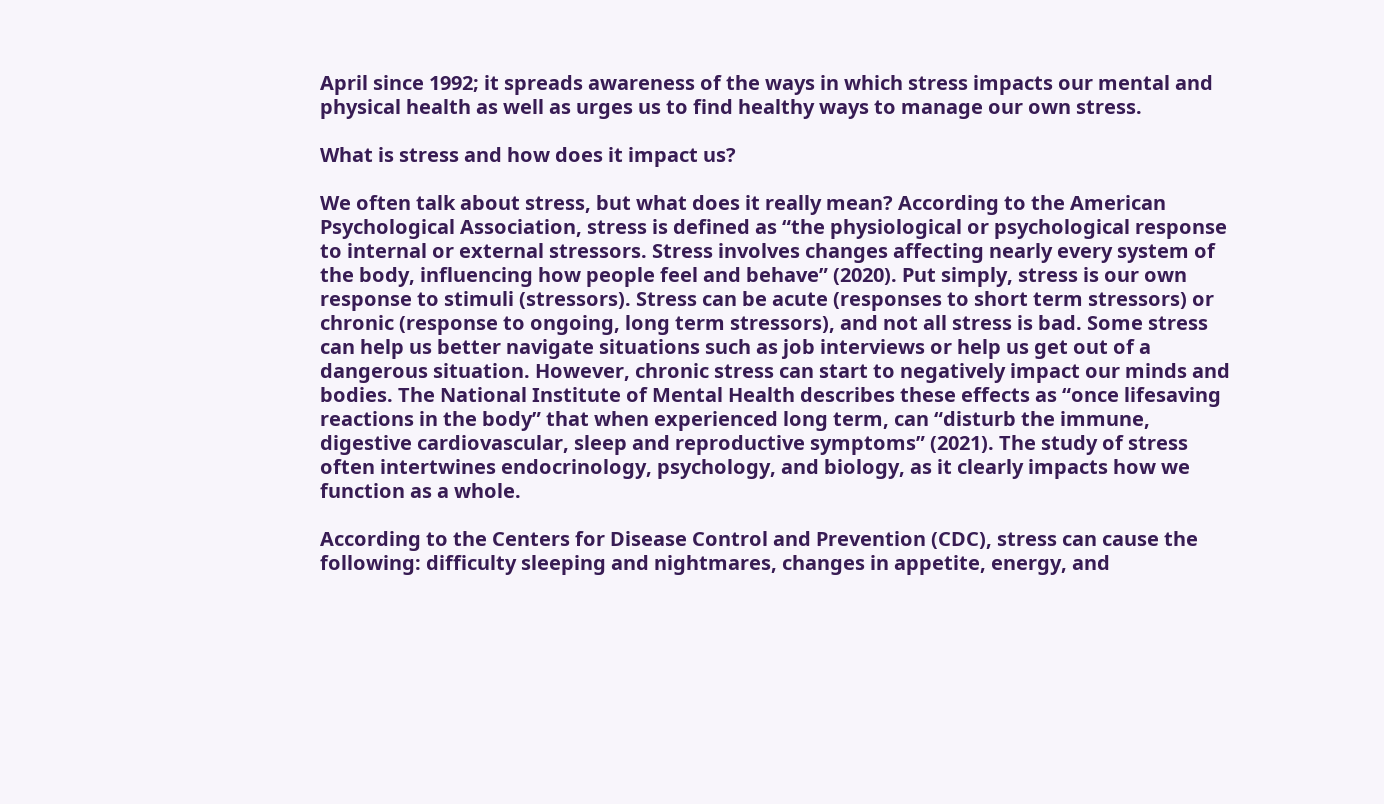April since 1992; it spreads awareness of the ways in which stress impacts our mental and physical health as well as urges us to find healthy ways to manage our own stress.

What is stress and how does it impact us?

We often talk about stress, but what does it really mean? According to the American Psychological Association, stress is defined as “the physiological or psychological response to internal or external stressors. Stress involves changes affecting nearly every system of the body, influencing how people feel and behave” (2020). Put simply, stress is our own response to stimuli (stressors). Stress can be acute (responses to short term stressors) or chronic (response to ongoing, long term stressors), and not all stress is bad. Some stress can help us better navigate situations such as job interviews or help us get out of a dangerous situation. However, chronic stress can start to negatively impact our minds and bodies. The National Institute of Mental Health describes these effects as “once lifesaving reactions in the body” that when experienced long term, can “disturb the immune, digestive cardiovascular, sleep and reproductive symptoms” (2021). The study of stress often intertwines endocrinology, psychology, and biology, as it clearly impacts how we function as a whole.

According to the Centers for Disease Control and Prevention (CDC), stress can cause the following: difficulty sleeping and nightmares, changes in appetite, energy, and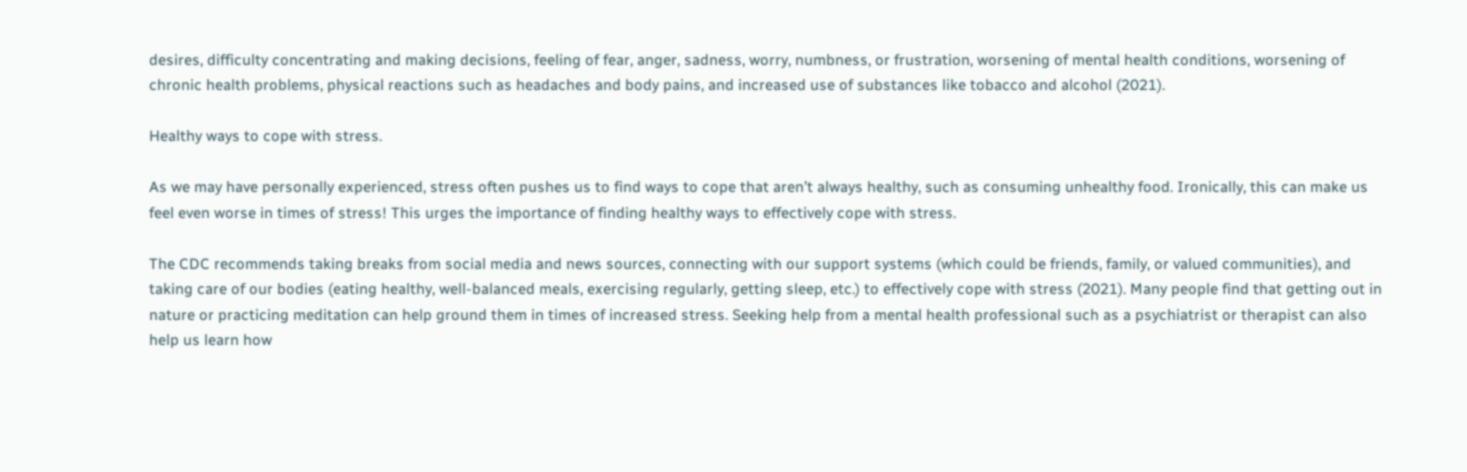desires, difficulty concentrating and making decisions, feeling of fear, anger, sadness, worry, numbness, or frustration, worsening of mental health conditions, worsening of chronic health problems, physical reactions such as headaches and body pains, and increased use of substances like tobacco and alcohol (2021).

Healthy ways to cope with stress.

As we may have personally experienced, stress often pushes us to find ways to cope that aren’t always healthy, such as consuming unhealthy food. Ironically, this can make us feel even worse in times of stress! This urges the importance of finding healthy ways to effectively cope with stress.

The CDC recommends taking breaks from social media and news sources, connecting with our support systems (which could be friends, family, or valued communities), and taking care of our bodies (eating healthy, well-balanced meals, exercising regularly, getting sleep, etc.) to effectively cope with stress (2021). Many people find that getting out in nature or practicing meditation can help ground them in times of increased stress. Seeking help from a mental health professional such as a psychiatrist or therapist can also help us learn how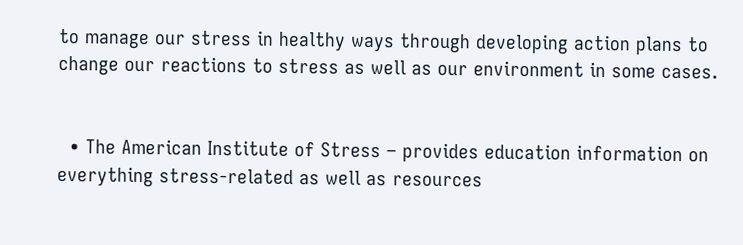to manage our stress in healthy ways through developing action plans to change our reactions to stress as well as our environment in some cases.


  • The American Institute of Stress – provides education information on everything stress-related as well as resources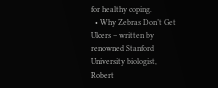for healthy coping.
  • Why Zebras Don’t Get Ulcers – written by renowned Stanford University biologist, Robert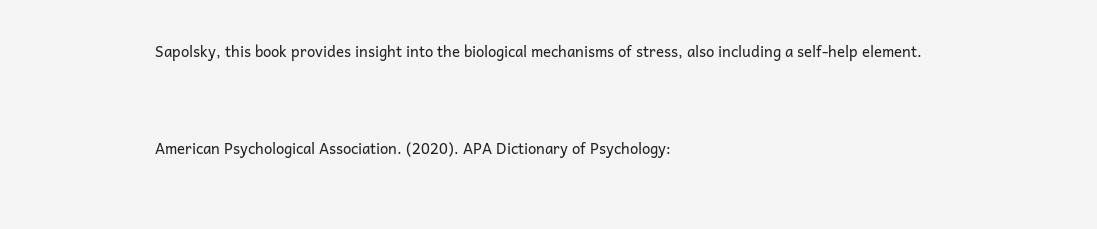Sapolsky, this book provides insight into the biological mechanisms of stress, also including a self-help element.


American Psychological Association. (2020). APA Dictionary of Psychology: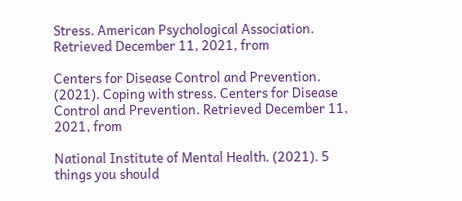Stress. American Psychological Association. Retrieved December 11, 2021, from

Centers for Disease Control and Prevention. (2021). Coping with stress. Centers for Disease Control and Prevention. Retrieved December 11, 2021, from

National Institute of Mental Health. (2021). 5 things you should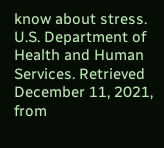know about stress. U.S. Department of Health and Human Services. Retrieved December 11, 2021, from